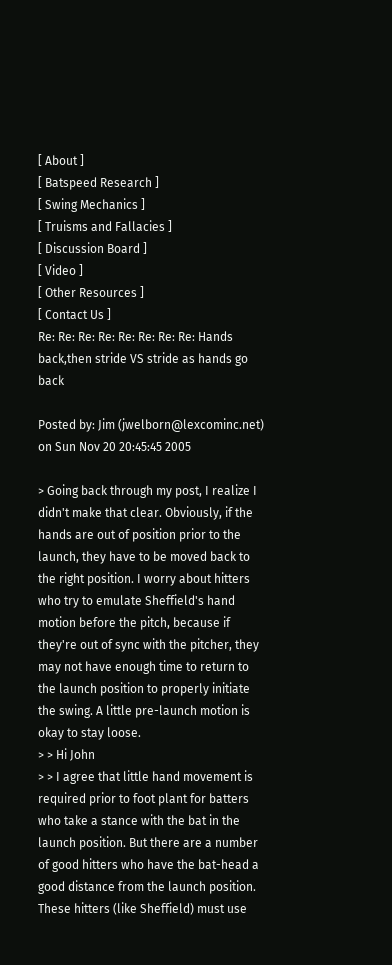[ About ]
[ Batspeed Research ]
[ Swing Mechanics ]
[ Truisms and Fallacies ]
[ Discussion Board ]
[ Video ]
[ Other Resources ]
[ Contact Us ]
Re: Re: Re: Re: Re: Re: Re: Re: Hands back,then stride VS stride as hands go back

Posted by: Jim (jwelborn@lexcominc.net) on Sun Nov 20 20:45:45 2005

> Going back through my post, I realize I didn't make that clear. Obviously, if the hands are out of position prior to the launch, they have to be moved back to the right position. I worry about hitters who try to emulate Sheffield's hand motion before the pitch, because if they're out of sync with the pitcher, they may not have enough time to return to the launch position to properly initiate the swing. A little pre-launch motion is okay to stay loose.
> > Hi John
> > I agree that little hand movement is required prior to foot plant for batters who take a stance with the bat in the launch position. But there are a number of good hitters who have the bat-head a good distance from the launch position. These hitters (like Sheffield) must use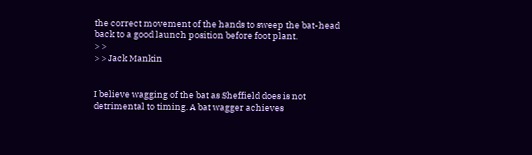the correct movement of the hands to sweep the bat-head back to a good launch position before foot plant.
> >
> > Jack Mankin


I believe wagging of the bat as Sheffield does is not detrimental to timing. A bat wagger achieves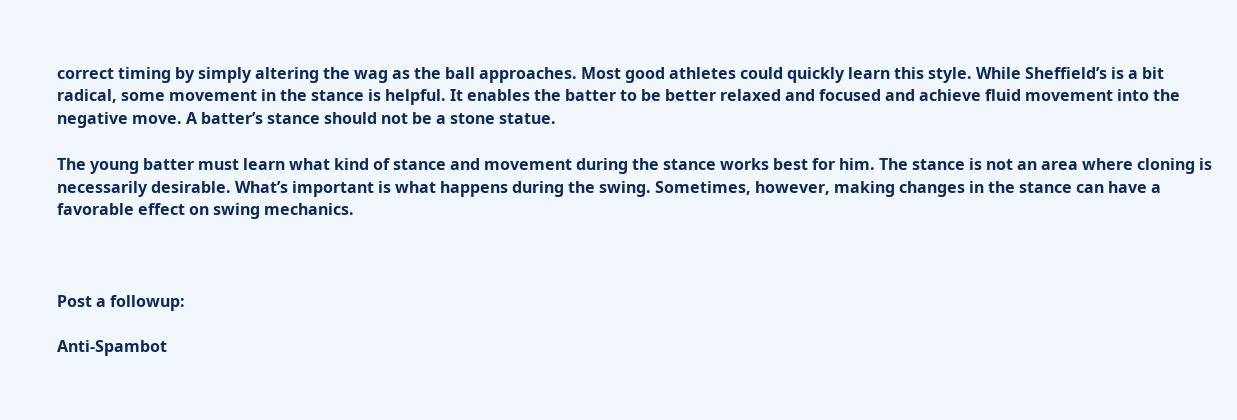correct timing by simply altering the wag as the ball approaches. Most good athletes could quickly learn this style. While Sheffield’s is a bit radical, some movement in the stance is helpful. It enables the batter to be better relaxed and focused and achieve fluid movement into the negative move. A batter’s stance should not be a stone statue.

The young batter must learn what kind of stance and movement during the stance works best for him. The stance is not an area where cloning is necessarily desirable. What’s important is what happens during the swing. Sometimes, however, making changes in the stance can have a favorable effect on swing mechanics.



Post a followup:

Anti-Spambot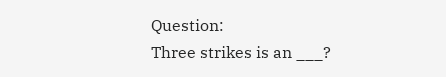Question:
Three strikes is an ___?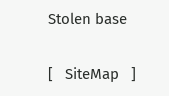Stolen base

[   SiteMap   ]